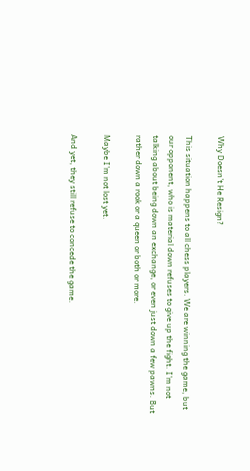Why Doesn’t He Resign?

This situation happens to all chess players. We are winning the game, but our opponent, who is material down refuses to give up the fight. I’m not talking about being down an exchange, or even just down a few pawns. But rather down a rook or a queen or both or more.

Maybe I’m not lost yet.

And yet, they still refuse to concede the game.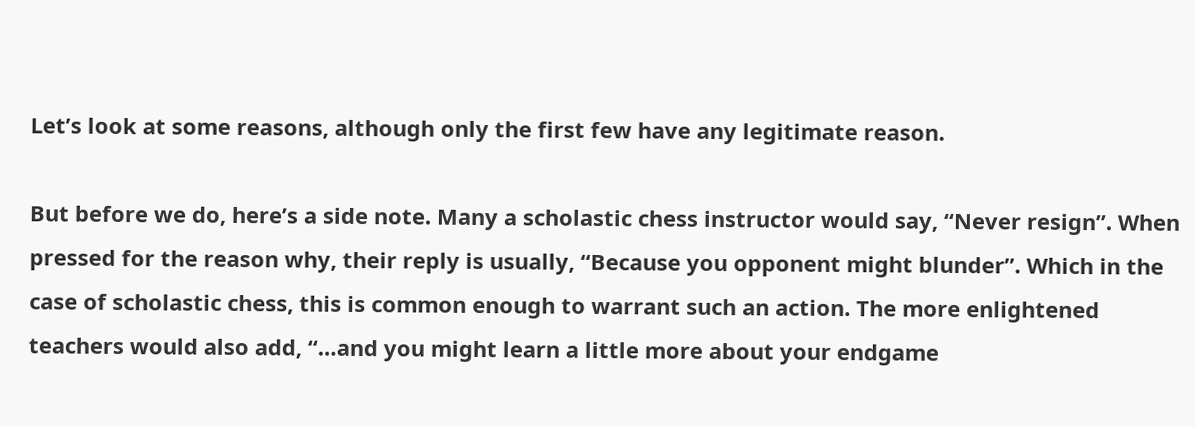Let’s look at some reasons, although only the first few have any legitimate reason.

But before we do, here’s a side note. Many a scholastic chess instructor would say, “Never resign”. When pressed for the reason why, their reply is usually, “Because you opponent might blunder”. Which in the case of scholastic chess, this is common enough to warrant such an action. The more enlightened teachers would also add, “…and you might learn a little more about your endgame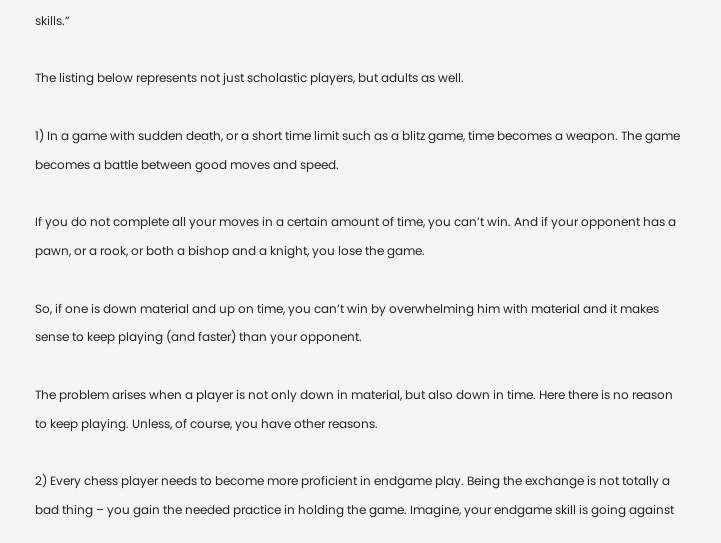skills.”

The listing below represents not just scholastic players, but adults as well.

1) In a game with sudden death, or a short time limit such as a blitz game, time becomes a weapon. The game becomes a battle between good moves and speed.

If you do not complete all your moves in a certain amount of time, you can’t win. And if your opponent has a pawn, or a rook, or both a bishop and a knight, you lose the game.

So, if one is down material and up on time, you can’t win by overwhelming him with material and it makes sense to keep playing (and faster) than your opponent.

The problem arises when a player is not only down in material, but also down in time. Here there is no reason to keep playing. Unless, of course, you have other reasons.

2) Every chess player needs to become more proficient in endgame play. Being the exchange is not totally a bad thing – you gain the needed practice in holding the game. Imagine, your endgame skill is going against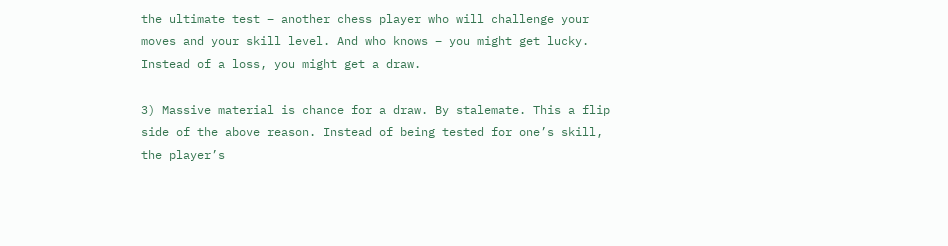the ultimate test – another chess player who will challenge your moves and your skill level. And who knows – you might get lucky. Instead of a loss, you might get a draw.

3) Massive material is chance for a draw. By stalemate. This a flip side of the above reason. Instead of being tested for one’s skill, the player’s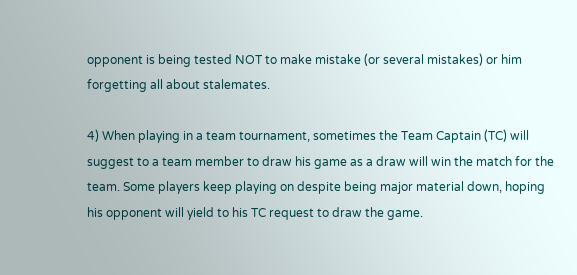opponent is being tested NOT to make mistake (or several mistakes) or him forgetting all about stalemates.

4) When playing in a team tournament, sometimes the Team Captain (TC) will suggest to a team member to draw his game as a draw will win the match for the team. Some players keep playing on despite being major material down, hoping his opponent will yield to his TC request to draw the game.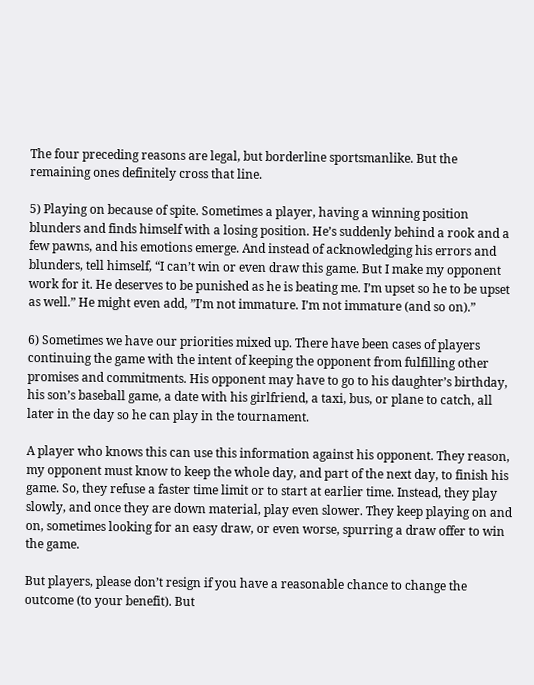The four preceding reasons are legal, but borderline sportsmanlike. But the remaining ones definitely cross that line.

5) Playing on because of spite. Sometimes a player, having a winning position blunders and finds himself with a losing position. He’s suddenly behind a rook and a few pawns, and his emotions emerge. And instead of acknowledging his errors and blunders, tell himself, “I can’t win or even draw this game. But I make my opponent work for it. He deserves to be punished as he is beating me. I’m upset so he to be upset as well.” He might even add, ”I’m not immature. I’m not immature (and so on).”

6) Sometimes we have our priorities mixed up. There have been cases of players continuing the game with the intent of keeping the opponent from fulfilling other promises and commitments. His opponent may have to go to his daughter’s birthday, his son’s baseball game, a date with his girlfriend, a taxi, bus, or plane to catch, all later in the day so he can play in the tournament.

A player who knows this can use this information against his opponent. They reason, my opponent must know to keep the whole day, and part of the next day, to finish his game. So, they refuse a faster time limit or to start at earlier time. Instead, they play slowly, and once they are down material, play even slower. They keep playing on and on, sometimes looking for an easy draw, or even worse, spurring a draw offer to win the game.

But players, please don’t resign if you have a reasonable chance to change the outcome (to your benefit). But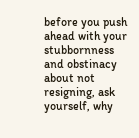before you push ahead with your stubbornness and obstinacy about not resigning, ask yourself, why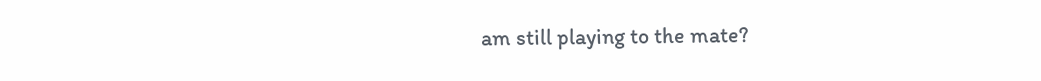am still playing to the mate?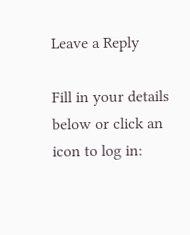Leave a Reply

Fill in your details below or click an icon to log in: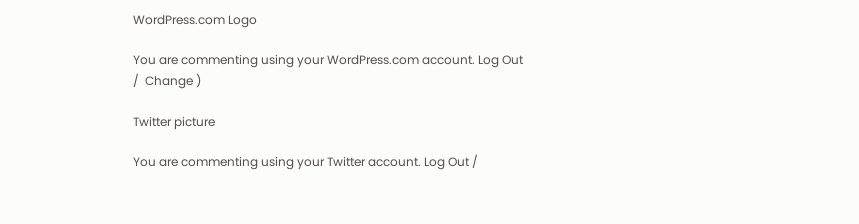WordPress.com Logo

You are commenting using your WordPress.com account. Log Out /  Change )

Twitter picture

You are commenting using your Twitter account. Log Out /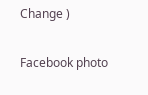Change )

Facebook photo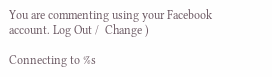You are commenting using your Facebook account. Log Out /  Change )

Connecting to %s